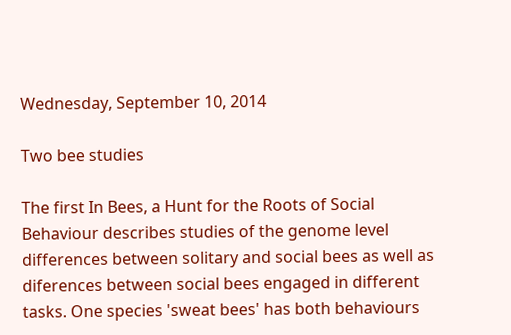Wednesday, September 10, 2014

Two bee studies

The first In Bees, a Hunt for the Roots of Social Behaviour describes studies of the genome level differences between solitary and social bees as well as diferences between social bees engaged in different tasks. One species 'sweat bees' has both behaviours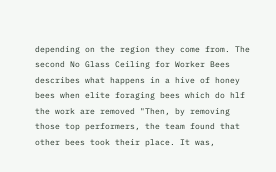depending on the region they come from. The second No Glass Ceiling for Worker Bees describes what happens in a hive of honey bees when elite foraging bees which do hlf the work are removed "Then, by removing those top performers, the team found that other bees took their place. It was,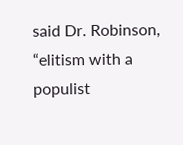said Dr. Robinson, “elitism with a populist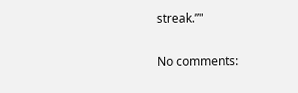streak.”"

No comments: